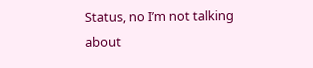Status, no I’m not talking about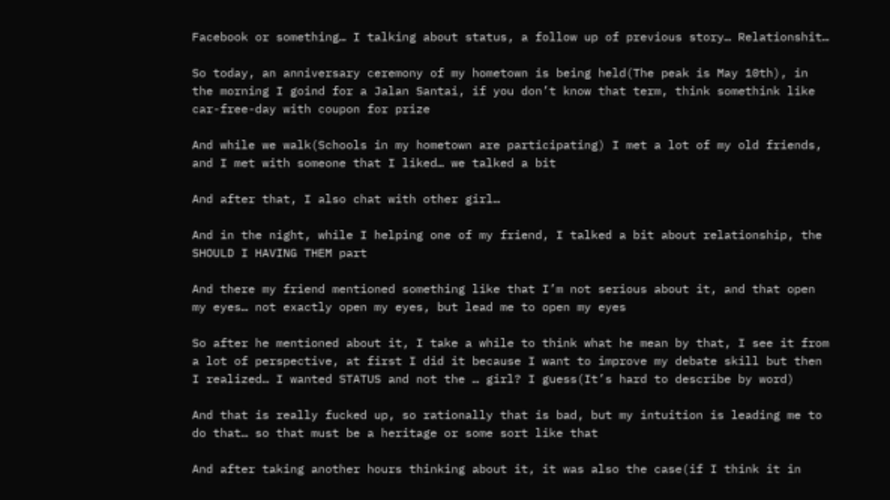Facebook or something… I talking about status, a follow up of previous story… Relationshit…

So today, an anniversary ceremony of my hometown is being held(The peak is May 10th), in the morning I goind for a Jalan Santai, if you don’t know that term, think somethink like car-free-day with coupon for prize

And while we walk(Schools in my hometown are participating) I met a lot of my old friends, and I met with someone that I liked… we talked a bit

And after that, I also chat with other girl…

And in the night, while I helping one of my friend, I talked a bit about relationship, the SHOULD I HAVING THEM part

And there my friend mentioned something like that I’m not serious about it, and that open my eyes… not exactly open my eyes, but lead me to open my eyes

So after he mentioned about it, I take a while to think what he mean by that, I see it from a lot of perspective, at first I did it because I want to improve my debate skill but then I realized… I wanted STATUS and not the … girl? I guess(It’s hard to describe by word)

And that is really fucked up, so rationally that is bad, but my intuition is leading me to do that… so that must be a heritage or some sort like that

And after taking another hours thinking about it, it was also the case(if I think it in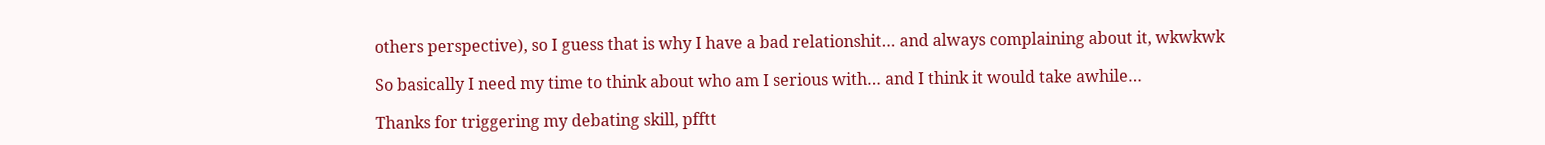others perspective), so I guess that is why I have a bad relationshit… and always complaining about it, wkwkwk

So basically I need my time to think about who am I serious with… and I think it would take awhile…

Thanks for triggering my debating skill, pfftt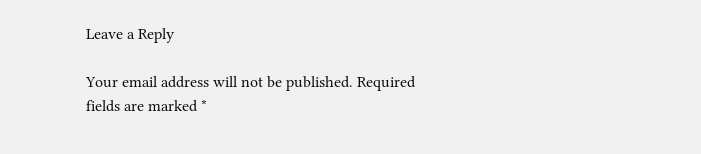Leave a Reply

Your email address will not be published. Required fields are marked *